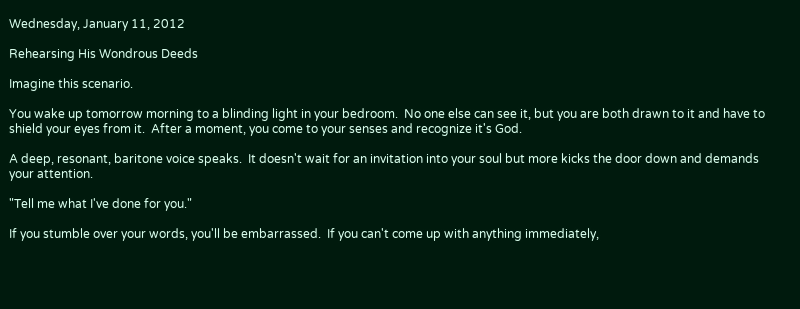Wednesday, January 11, 2012

Rehearsing His Wondrous Deeds

Imagine this scenario.

You wake up tomorrow morning to a blinding light in your bedroom.  No one else can see it, but you are both drawn to it and have to shield your eyes from it.  After a moment, you come to your senses and recognize it's God.

A deep, resonant, baritone voice speaks.  It doesn't wait for an invitation into your soul but more kicks the door down and demands your attention.

"Tell me what I've done for you."

If you stumble over your words, you'll be embarrassed.  If you can't come up with anything immediately,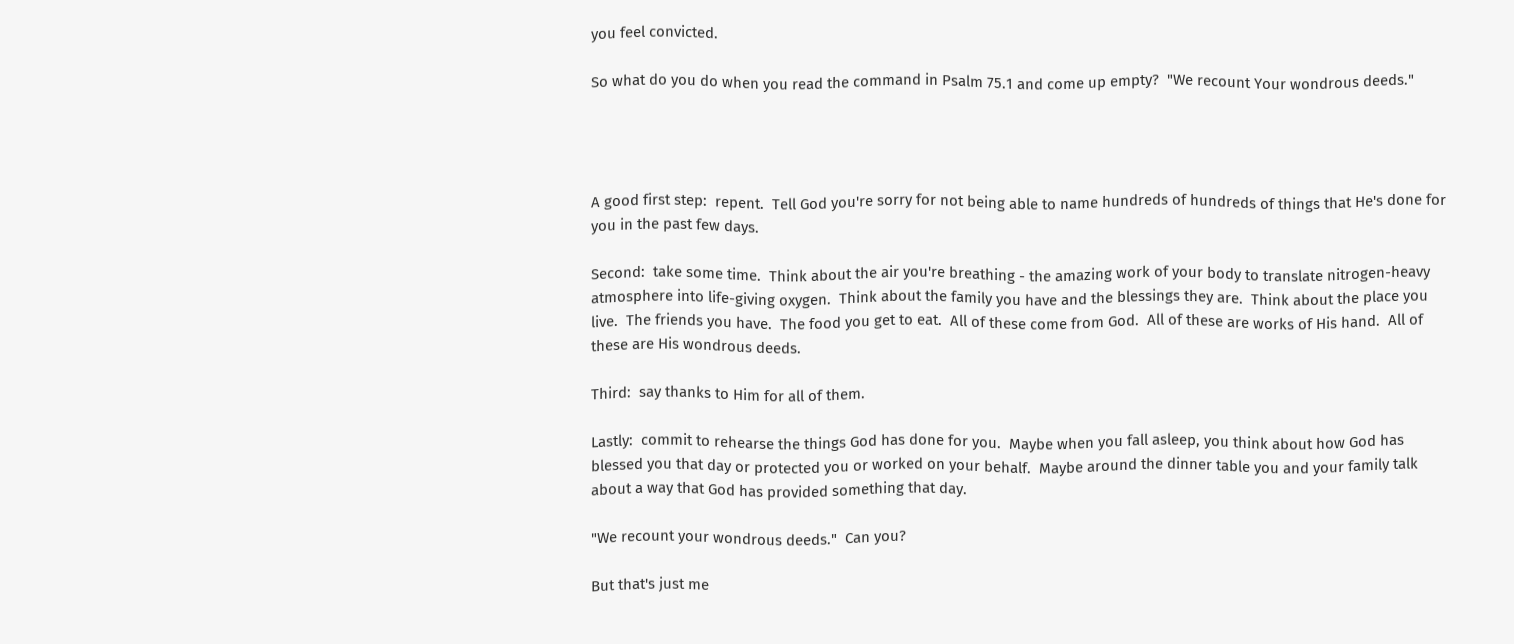you feel convicted.

So what do you do when you read the command in Psalm 75.1 and come up empty?  "We recount Your wondrous deeds."




A good first step:  repent.  Tell God you're sorry for not being able to name hundreds of hundreds of things that He's done for you in the past few days.

Second:  take some time.  Think about the air you're breathing - the amazing work of your body to translate nitrogen-heavy atmosphere into life-giving oxygen.  Think about the family you have and the blessings they are.  Think about the place you live.  The friends you have.  The food you get to eat.  All of these come from God.  All of these are works of His hand.  All of these are His wondrous deeds.

Third:  say thanks to Him for all of them.

Lastly:  commit to rehearse the things God has done for you.  Maybe when you fall asleep, you think about how God has blessed you that day or protected you or worked on your behalf.  Maybe around the dinner table you and your family talk about a way that God has provided something that day.

"We recount your wondrous deeds."  Can you?

But that's just me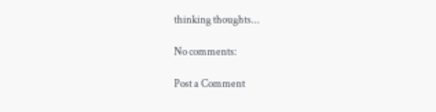thinking thoughts...

No comments:

Post a Comment